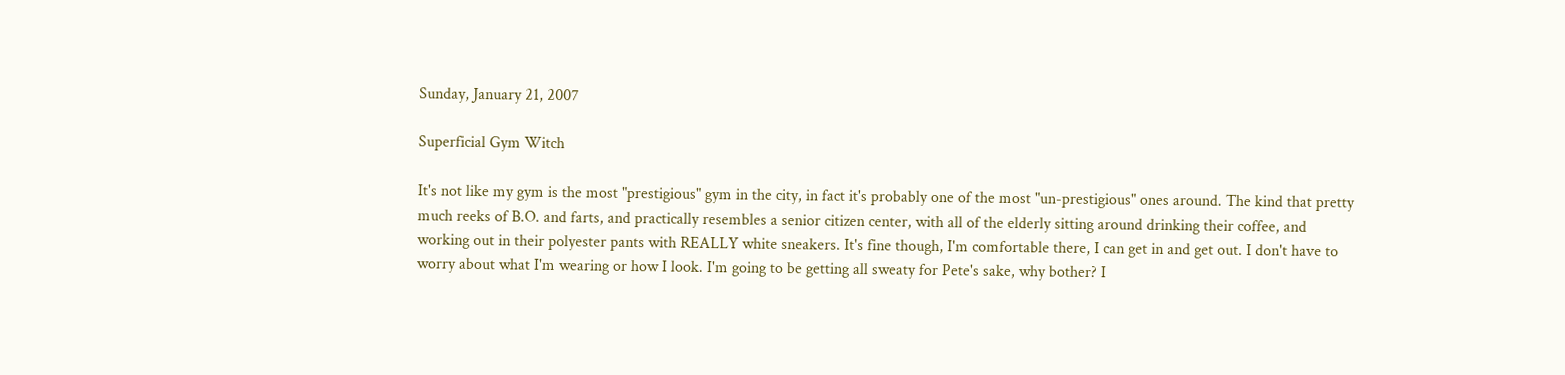Sunday, January 21, 2007

Superficial Gym Witch

It's not like my gym is the most "prestigious" gym in the city, in fact it's probably one of the most "un-prestigious" ones around. The kind that pretty much reeks of B.O. and farts, and practically resembles a senior citizen center, with all of the elderly sitting around drinking their coffee, and working out in their polyester pants with REALLY white sneakers. It's fine though, I'm comfortable there, I can get in and get out. I don't have to worry about what I'm wearing or how I look. I'm going to be getting all sweaty for Pete's sake, why bother? I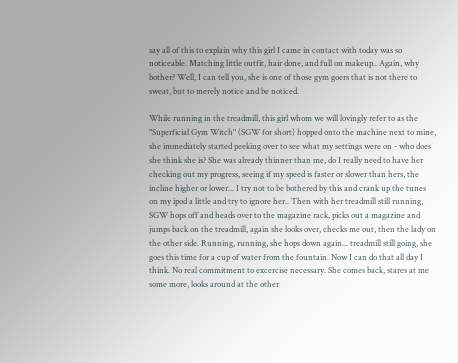say all of this to explain why this girl I came in contact with today was so noticeable. Matching little outfit, hair done, and full on makeup.. Again, why bother? Well, I can tell you, she is one of those gym goers that is not there to sweat, but to merely notice and be noticed.

While running in the treadmill, this girl whom we will lovingly refer to as the "Superficial Gym Witch" (SGW for short) hopped onto the machine next to mine, she immediately started peeking over to see what my settings were on - who does she think she is? She was already thinner than me, do I really need to have her checking out my progress, seeing if my speed is faster or slower than hers, the incline higher or lower... I try not to be bothered by this and crank up the tunes on my ipod a little and try to ignore her.. Then with her treadmill still running, SGW hops off and heads over to the magazine rack, picks out a magazine and jumps back on the treadmill, again she looks over, checks me out, then the lady on the other side. Running, running, she hops down again... treadmill still going, she goes this time for a cup of water from the fountain. Now I can do that all day I think. No real commitment to excercise necessary. She comes back, stares at me some more, looks around at the other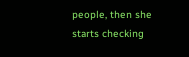people, then she starts checking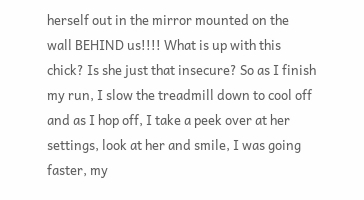herself out in the mirror mounted on the wall BEHIND us!!!! What is up with this chick? Is she just that insecure? So as I finish my run, I slow the treadmill down to cool off and as I hop off, I take a peek over at her settings, look at her and smile, I was going faster, my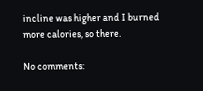incline was higher and I burned more calories, so there.

No comments: